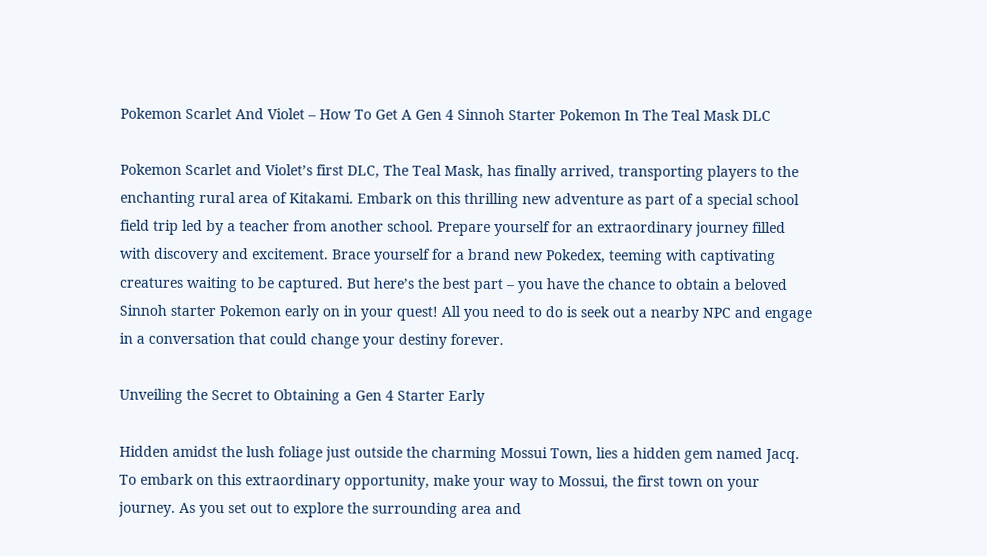Pokemon Scarlet And Violet – How To Get A Gen 4 Sinnoh Starter Pokemon In The Teal Mask DLC

Pokemon Scarlet and Violet’s first DLC, The Teal Mask, has finally arrived, transporting players to the enchanting rural area of Kitakami. Embark on this thrilling new adventure as part of a special school field trip led by a teacher from another school. Prepare yourself for an extraordinary journey filled with discovery and excitement. Brace yourself for a brand new Pokedex, teeming with captivating creatures waiting to be captured. But here’s the best part – you have the chance to obtain a beloved Sinnoh starter Pokemon early on in your quest! All you need to do is seek out a nearby NPC and engage in a conversation that could change your destiny forever.

Unveiling the Secret to Obtaining a Gen 4 Starter Early

Hidden amidst the lush foliage just outside the charming Mossui Town, lies a hidden gem named Jacq. To embark on this extraordinary opportunity, make your way to Mossui, the first town on your journey. As you set out to explore the surrounding area and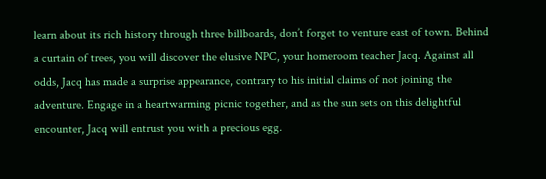learn about its rich history through three billboards, don’t forget to venture east of town. Behind a curtain of trees, you will discover the elusive NPC, your homeroom teacher Jacq. Against all odds, Jacq has made a surprise appearance, contrary to his initial claims of not joining the adventure. Engage in a heartwarming picnic together, and as the sun sets on this delightful encounter, Jacq will entrust you with a precious egg.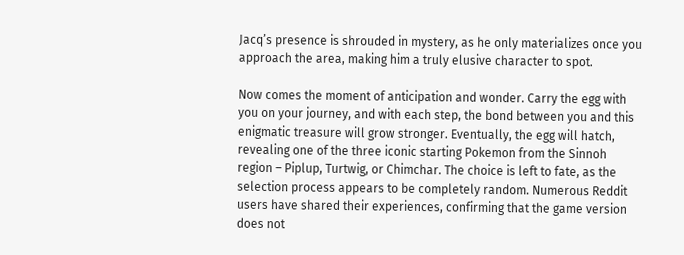Jacq’s presence is shrouded in mystery, as he only materializes once you approach the area, making him a truly elusive character to spot.

Now comes the moment of anticipation and wonder. Carry the egg with you on your journey, and with each step, the bond between you and this enigmatic treasure will grow stronger. Eventually, the egg will hatch, revealing one of the three iconic starting Pokemon from the Sinnoh region – Piplup, Turtwig, or Chimchar. The choice is left to fate, as the selection process appears to be completely random. Numerous Reddit users have shared their experiences, confirming that the game version does not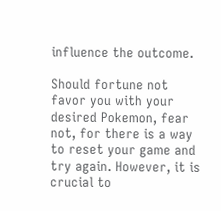influence the outcome.

Should fortune not favor you with your desired Pokemon, fear not, for there is a way to reset your game and try again. However, it is crucial to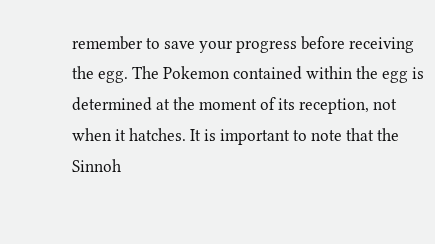remember to save your progress before receiving the egg. The Pokemon contained within the egg is determined at the moment of its reception, not when it hatches. It is important to note that the Sinnoh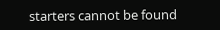starters cannot be found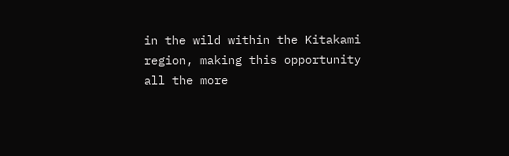in the wild within the Kitakami region, making this opportunity all the more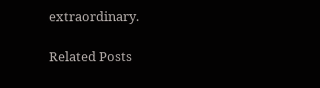extraordinary.

Related Posts